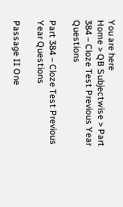You are here
Home > QB Subjectwise > Part 384 – Cloze Test Previous Year Questions

Part 384 – Cloze Test Previous Year Questions

Passage II One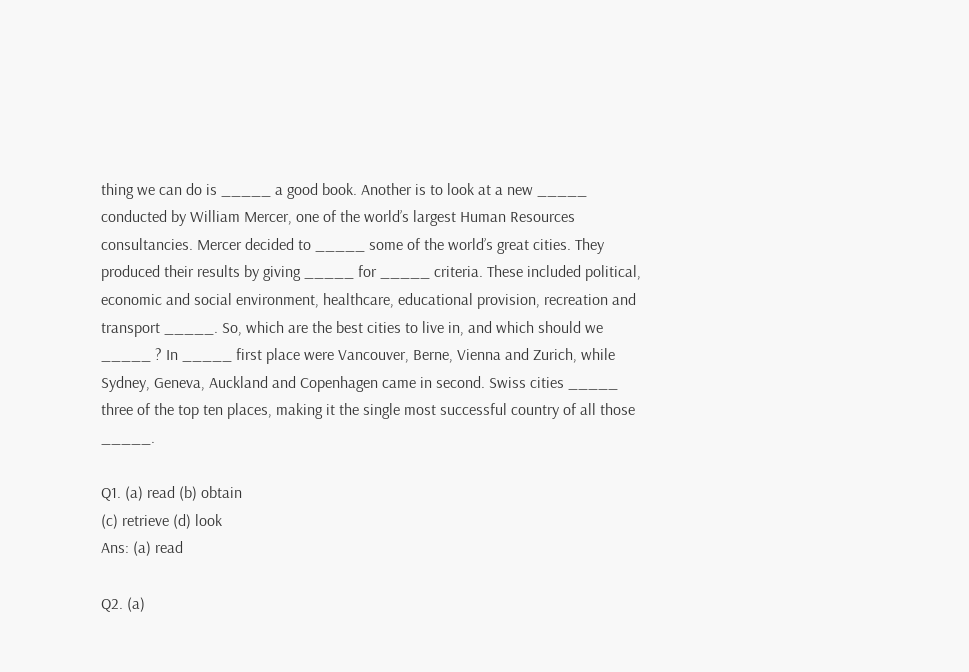thing we can do is _____ a good book. Another is to look at a new _____ conducted by William Mercer, one of the world’s largest Human Resources consultancies. Mercer decided to _____ some of the world’s great cities. They produced their results by giving _____ for _____ criteria. These included political, economic and social environment, healthcare, educational provision, recreation and transport _____. So, which are the best cities to live in, and which should we _____ ? In _____ first place were Vancouver, Berne, Vienna and Zurich, while Sydney, Geneva, Auckland and Copenhagen came in second. Swiss cities _____ three of the top ten places, making it the single most successful country of all those _____.

Q1. (a) read (b) obtain
(c) retrieve (d) look
Ans: (a) read

Q2. (a)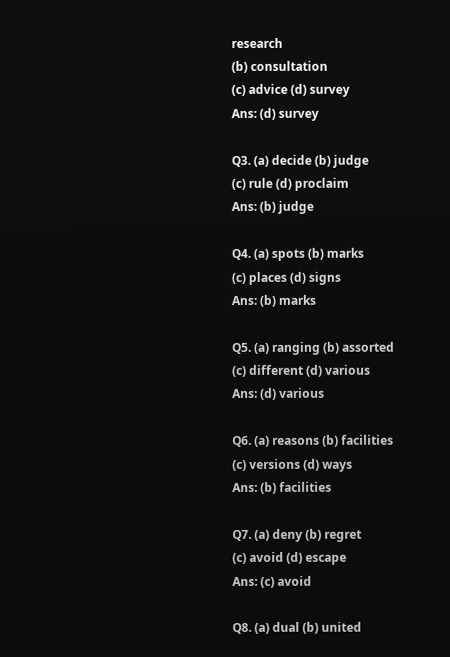research
(b) consultation
(c) advice (d) survey
Ans: (d) survey

Q3. (a) decide (b) judge
(c) rule (d) proclaim
Ans: (b) judge

Q4. (a) spots (b) marks
(c) places (d) signs
Ans: (b) marks

Q5. (a) ranging (b) assorted
(c) different (d) various
Ans: (d) various

Q6. (a) reasons (b) facilities
(c) versions (d) ways
Ans: (b) facilities

Q7. (a) deny (b) regret
(c) avoid (d) escape
Ans: (c) avoid

Q8. (a) dual (b) united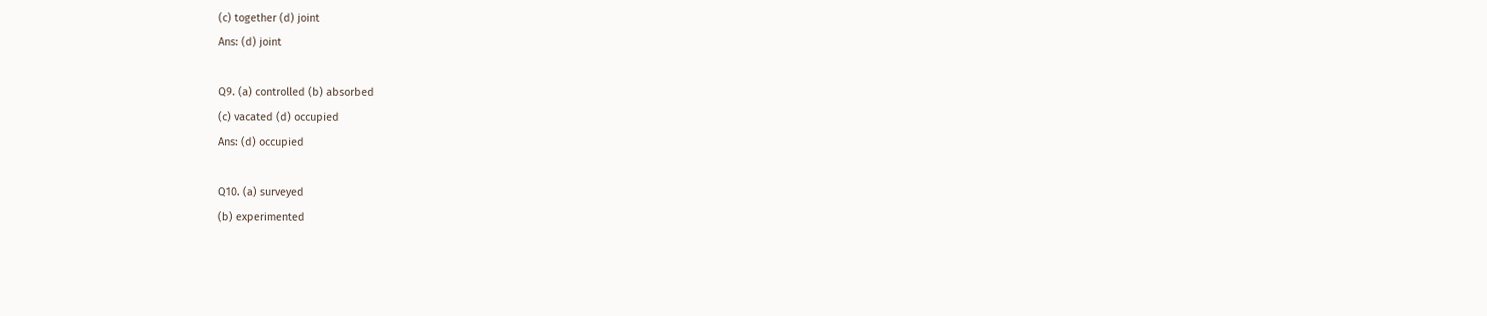(c) together (d) joint
Ans: (d) joint

Q9. (a) controlled (b) absorbed
(c) vacated (d) occupied
Ans: (d) occupied

Q10. (a) surveyed
(b) experimented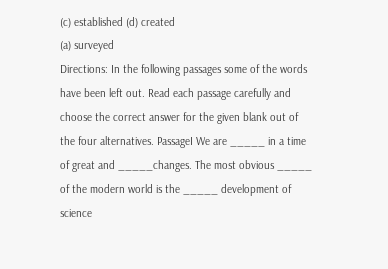(c) established (d) created
(a) surveyed
Directions: In the following passages some of the words have been left out. Read each passage carefully and choose the correct answer for the given blank out of the four alternatives. PassageI We are _____ in a time of great and _____changes. The most obvious _____ of the modern world is the _____ development of science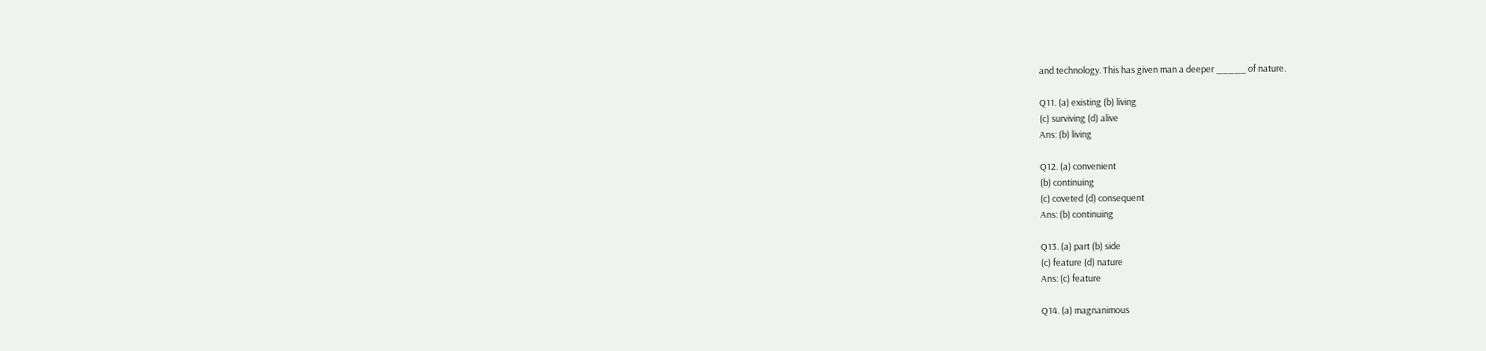and technology. This has given man a deeper _____ of nature.

Q11. (a) existing (b) living
(c) surviving (d) alive
Ans: (b) living

Q12. (a) convenient
(b) continuing
(c) coveted (d) consequent
Ans: (b) continuing

Q13. (a) part (b) side
(c) feature (d) nature
Ans: (c) feature

Q14. (a) magnanimous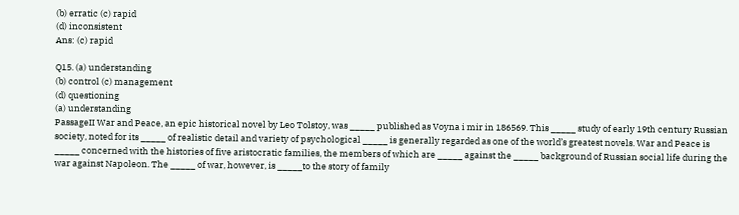(b) erratic (c) rapid
(d) inconsistent
Ans: (c) rapid

Q15. (a) understanding
(b) control (c) management
(d) questioning
(a) understanding
PassageII War and Peace, an epic historical novel by Leo Tolstoy, was _____ published as Voyna i mir in 186569. This _____ study of early 19th century Russian society, noted for its _____ of realistic detail and variety of psychological _____ is generally regarded as one of the world’s greatest novels. War and Peace is _____ concerned with the histories of five aristocratic families, the members of which are _____ against the _____ background of Russian social life during the war against Napoleon. The _____ of war, however, is _____to the story of family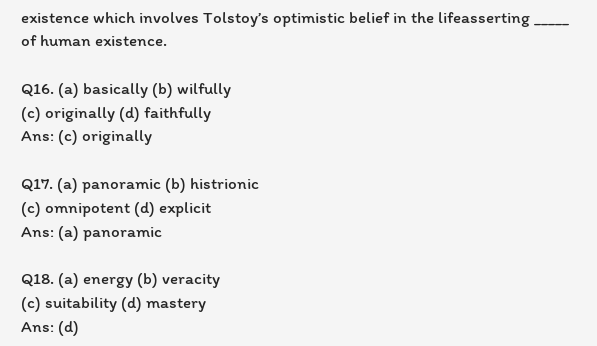existence which involves Tolstoy’s optimistic belief in the lifeasserting _____ of human existence.

Q16. (a) basically (b) wilfully
(c) originally (d) faithfully
Ans: (c) originally

Q17. (a) panoramic (b) histrionic
(c) omnipotent (d) explicit
Ans: (a) panoramic

Q18. (a) energy (b) veracity
(c) suitability (d) mastery
Ans: (d)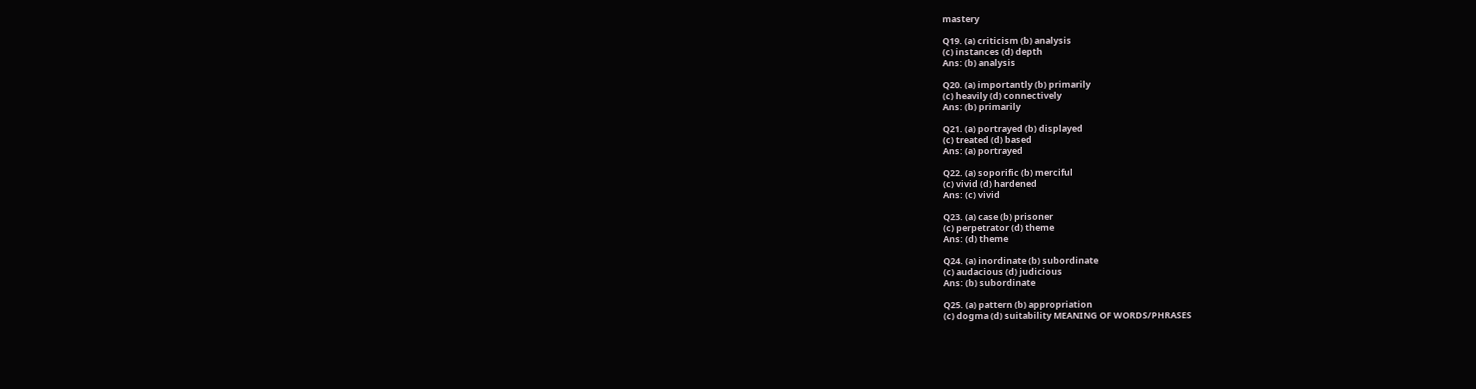mastery

Q19. (a) criticism (b) analysis
(c) instances (d) depth
Ans: (b) analysis

Q20. (a) importantly (b) primarily
(c) heavily (d) connectively
Ans: (b) primarily

Q21. (a) portrayed (b) displayed
(c) treated (d) based
Ans: (a) portrayed

Q22. (a) soporific (b) merciful
(c) vivid (d) hardened
Ans: (c) vivid

Q23. (a) case (b) prisoner
(c) perpetrator (d) theme
Ans: (d) theme

Q24. (a) inordinate (b) subordinate
(c) audacious (d) judicious
Ans: (b) subordinate

Q25. (a) pattern (b) appropriation
(c) dogma (d) suitability MEANING OF WORDS/PHRASES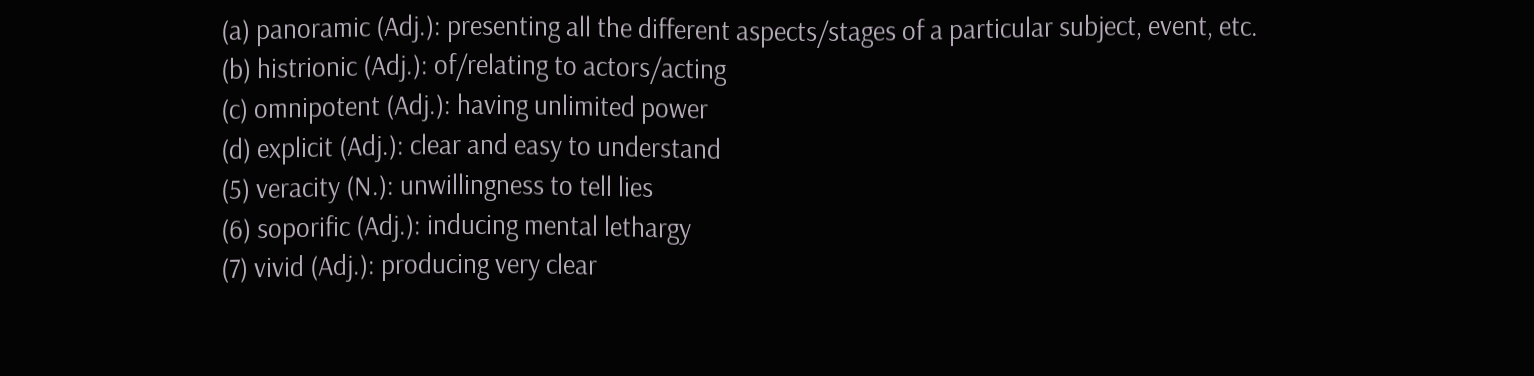(a) panoramic (Adj.): presenting all the different aspects/stages of a particular subject, event, etc.
(b) histrionic (Adj.): of/relating to actors/acting
(c) omnipotent (Adj.): having unlimited power
(d) explicit (Adj.): clear and easy to understand
(5) veracity (N.): unwillingness to tell lies
(6) soporific (Adj.): inducing mental lethargy
(7) vivid (Adj.): producing very clear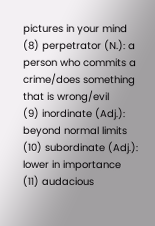pictures in your mind
(8) perpetrator (N.): a person who commits a crime/does something that is wrong/evil
(9) inordinate (Adj.): beyond normal limits
(10) subordinate (Adj.): lower in importance
(11) audacious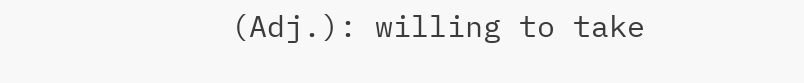(Adj.): willing to take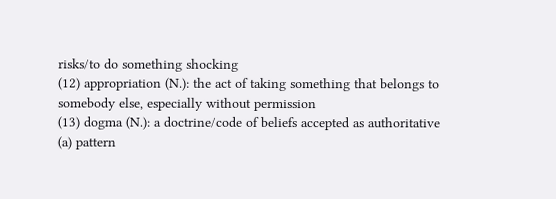risks/to do something shocking
(12) appropriation (N.): the act of taking something that belongs to somebody else, especially without permission
(13) dogma (N.): a doctrine/code of beliefs accepted as authoritative
(a) pattern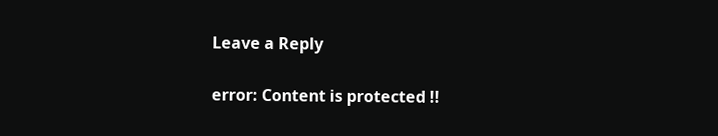Leave a Reply

error: Content is protected !!